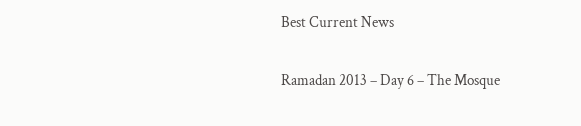Best Current News


Ramadan 2013 – Day 6 – The Mosque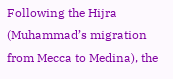Following the Hijra (Muhammad’s migration from Mecca to Medina), the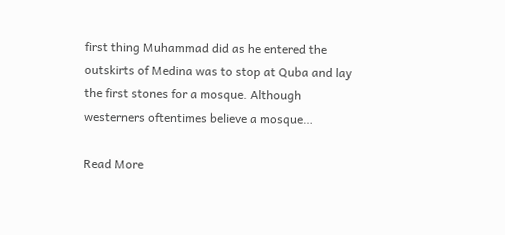first thing Muhammad did as he entered the outskirts of Medina was to stop at Quba and lay the first stones for a mosque. Although westerners oftentimes believe a mosque…

Read More